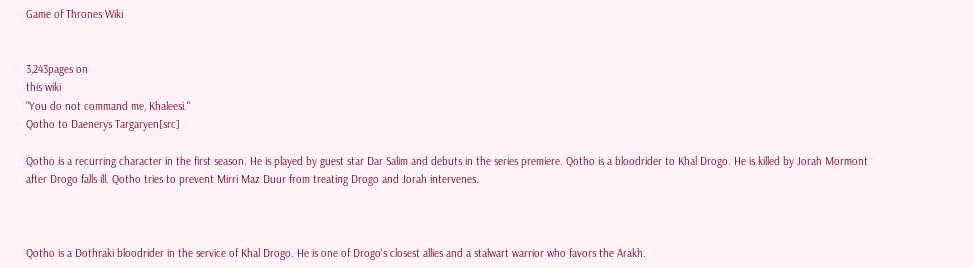Game of Thrones Wiki


3,243pages on
this wiki
"You do not command me, Khaleesi."
Qotho to Daenerys Targaryen[src]

Qotho is a recurring character in the first season. He is played by guest star Dar Salim and debuts in the series premiere. Qotho is a bloodrider to Khal Drogo. He is killed by Jorah Mormont after Drogo falls ill. Qotho tries to prevent Mirri Maz Duur from treating Drogo and Jorah intervenes.



Qotho is a Dothraki bloodrider in the service of Khal Drogo. He is one of Drogo's closest allies and a stalwart warrior who favors the Arakh.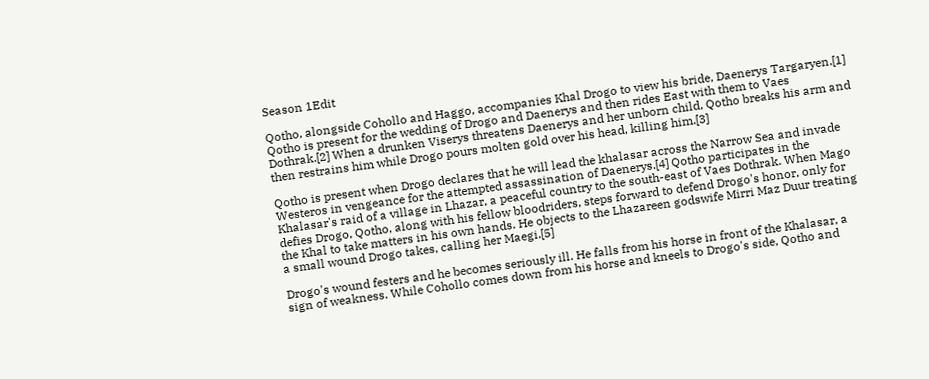Season 1Edit

Qotho, alongside Cohollo and Haggo, accompanies Khal Drogo to view his bride, Daenerys Targaryen.[1] Qotho is present for the wedding of Drogo and Daenerys and then rides East with them to Vaes Dothrak.[2] When a drunken Viserys threatens Daenerys and her unborn child, Qotho breaks his arm and then restrains him while Drogo pours molten gold over his head, killing him.[3]

Qotho is present when Drogo declares that he will lead the khalasar across the Narrow Sea and invade Westeros in vengeance for the attempted assassination of Daenerys.[4] Qotho participates in the Khalasar's raid of a village in Lhazar, a peaceful country to the south-east of Vaes Dothrak. When Mago defies Drogo, Qotho, along with his fellow bloodriders, steps forward to defend Drogo's honor, only for the Khal to take matters in his own hands. He objects to the Lhazareen godswife Mirri Maz Duur treating a small wound Drogo takes, calling her Maegi.[5]

Drogo's wound festers and he becomes seriously ill. He falls from his horse in front of the Khalasar, a sign of weakness. While Cohollo comes down from his horse and kneels to Drogo's side, Qotho and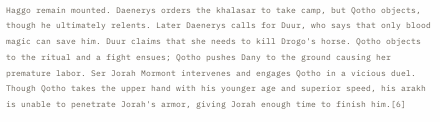Haggo remain mounted. Daenerys orders the khalasar to take camp, but Qotho objects, though he ultimately relents. Later Daenerys calls for Duur, who says that only blood magic can save him. Duur claims that she needs to kill Drogo's horse. Qotho objects to the ritual and a fight ensues; Qotho pushes Dany to the ground causing her premature labor. Ser Jorah Mormont intervenes and engages Qotho in a vicious duel. Though Qotho takes the upper hand with his younger age and superior speed, his arakh is unable to penetrate Jorah's armor, giving Jorah enough time to finish him.[6]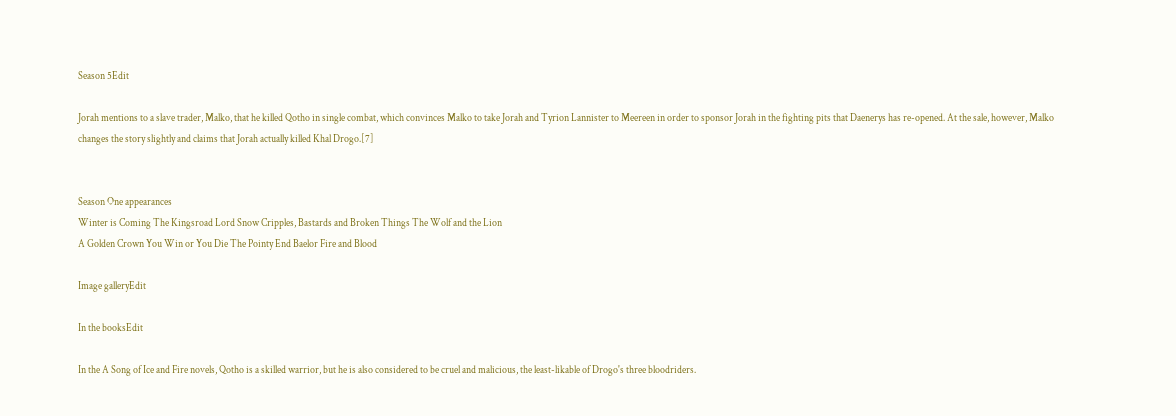Season 5Edit

Jorah mentions to a slave trader, Malko, that he killed Qotho in single combat, which convinces Malko to take Jorah and Tyrion Lannister to Meereen in order to sponsor Jorah in the fighting pits that Daenerys has re-opened. At the sale, however, Malko changes the story slightly and claims that Jorah actually killed Khal Drogo.[7]


Season One appearances
Winter is Coming The Kingsroad Lord Snow Cripples, Bastards and Broken Things The Wolf and the Lion
A Golden Crown You Win or You Die The Pointy End Baelor Fire and Blood

Image galleryEdit

In the booksEdit

In the A Song of Ice and Fire novels, Qotho is a skilled warrior, but he is also considered to be cruel and malicious, the least-likable of Drogo's three bloodriders.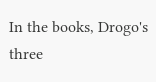In the books, Drogo's three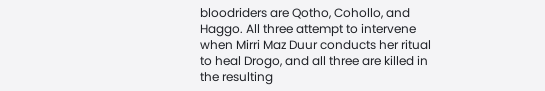bloodriders are Qotho, Cohollo, and Haggo. All three attempt to intervene when Mirri Maz Duur conducts her ritual to heal Drogo, and all three are killed in the resulting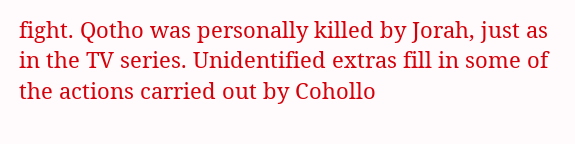fight. Qotho was personally killed by Jorah, just as in the TV series. Unidentified extras fill in some of the actions carried out by Cohollo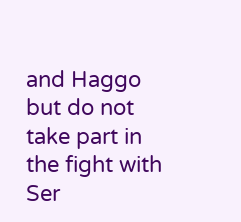and Haggo but do not take part in the fight with Ser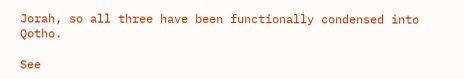Jorah, so all three have been functionally condensed into Qotho.

See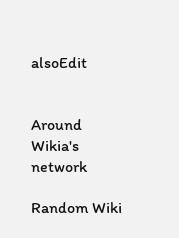alsoEdit


Around Wikia's network

Random Wiki